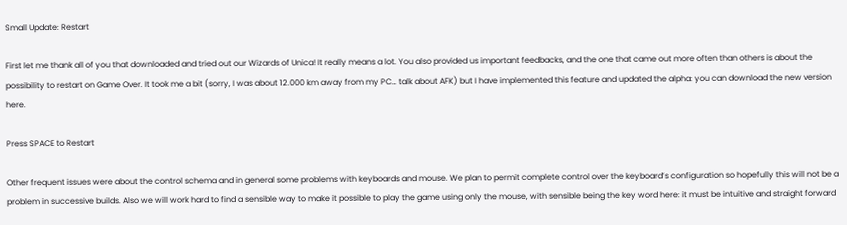Small Update: Restart

First let me thank all of you that downloaded and tried out our Wizards of Unica! It really means a lot. You also provided us important feedbacks, and the one that came out more often than others is about the possibility to restart on Game Over. It took me a bit (sorry, I was about 12.000 km away from my PC… talk about AFK) but I have implemented this feature and updated the alpha: you can download the new version here.

Press SPACE to Restart

Other frequent issues were about the control schema and in general some problems with keyboards and mouse. We plan to permit complete control over the keyboard’s configuration so hopefully this will not be a problem in successive builds. Also we will work hard to find a sensible way to make it possible to play the game using only the mouse, with sensible being the key word here: it must be intuitive and straight forward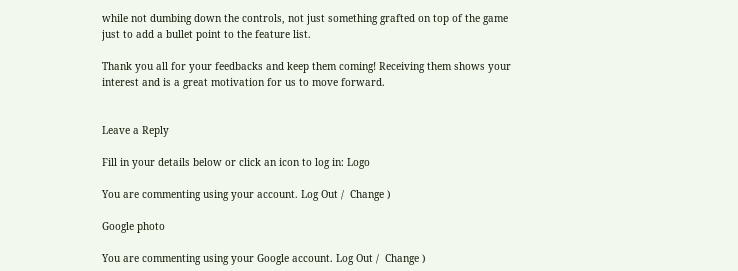while not dumbing down the controls, not just something grafted on top of the game just to add a bullet point to the feature list.

Thank you all for your feedbacks and keep them coming! Receiving them shows your interest and is a great motivation for us to move forward.


Leave a Reply

Fill in your details below or click an icon to log in: Logo

You are commenting using your account. Log Out /  Change )

Google photo

You are commenting using your Google account. Log Out /  Change )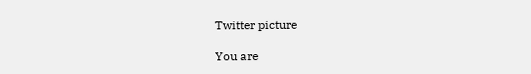Twitter picture

You are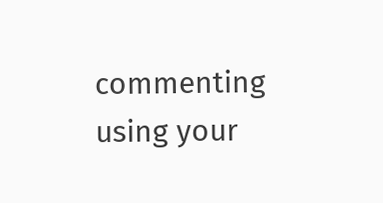commenting using your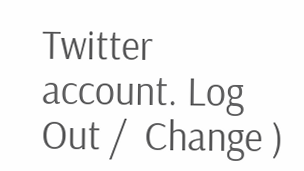Twitter account. Log Out /  Change )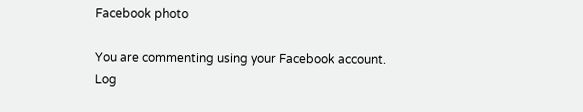Facebook photo

You are commenting using your Facebook account. Log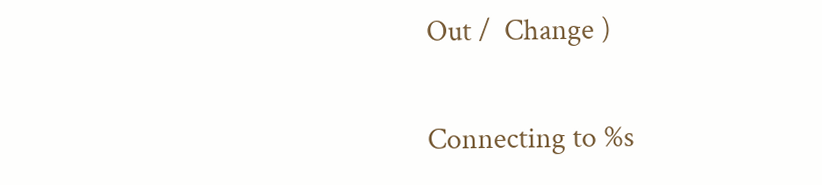Out /  Change )

Connecting to %s